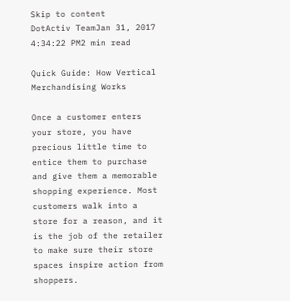Skip to content
DotActiv TeamJan 31, 2017 4:34:22 PM2 min read

Quick Guide: How Vertical Merchandising Works

Once a customer enters your store, you have precious little time to entice them to purchase and give them a memorable shopping experience. Most customers walk into a store for a reason, and it is the job of the retailer to make sure their store spaces inspire action from shoppers.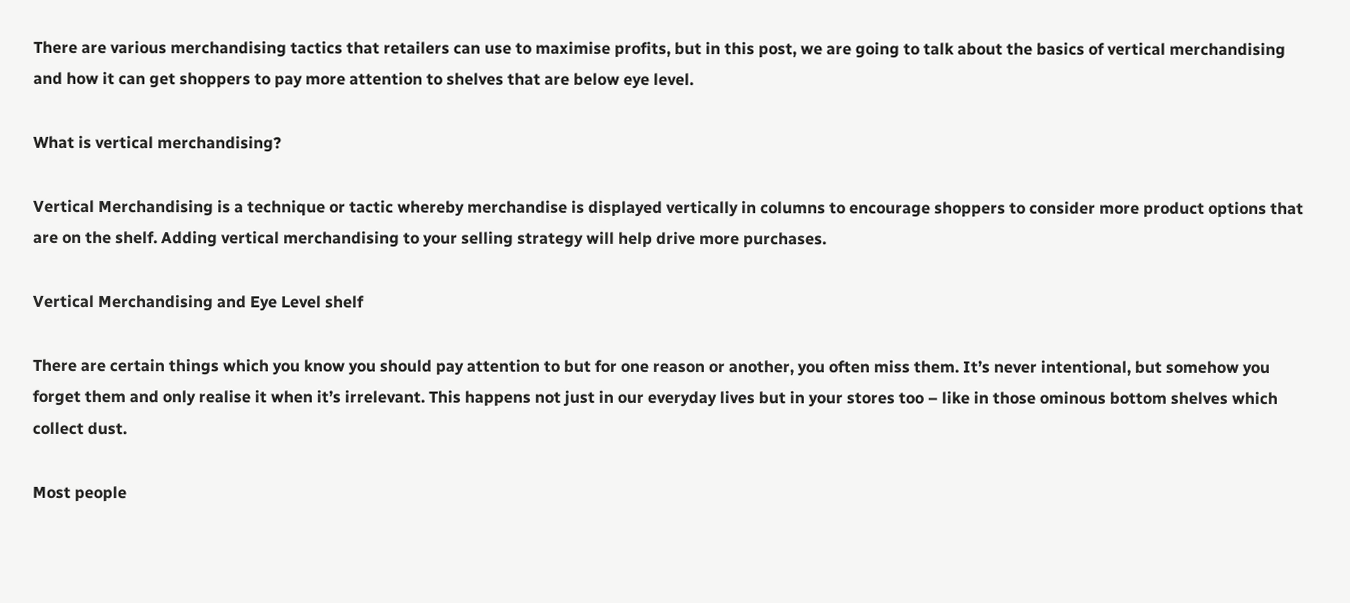There are various merchandising tactics that retailers can use to maximise profits, but in this post, we are going to talk about the basics of vertical merchandising and how it can get shoppers to pay more attention to shelves that are below eye level.

What is vertical merchandising?

Vertical Merchandising is a technique or tactic whereby merchandise is displayed vertically in columns to encourage shoppers to consider more product options that are on the shelf. Adding vertical merchandising to your selling strategy will help drive more purchases.

Vertical Merchandising and Eye Level shelf

There are certain things which you know you should pay attention to but for one reason or another, you often miss them. It’s never intentional, but somehow you forget them and only realise it when it’s irrelevant. This happens not just in our everyday lives but in your stores too – like in those ominous bottom shelves which collect dust.

Most people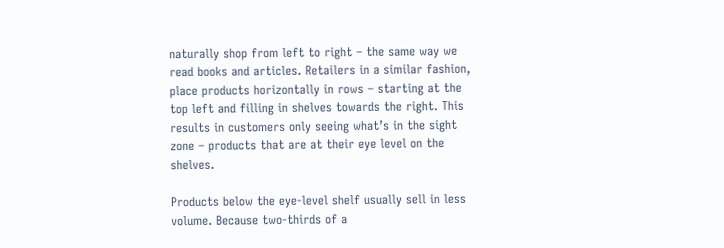naturally shop from left to right – the same way we read books and articles. Retailers in a similar fashion, place products horizontally in rows – starting at the top left and filling in shelves towards the right. This results in customers only seeing what’s in the sight zone – products that are at their eye level on the shelves.

Products below the eye-level shelf usually sell in less volume. Because two-thirds of a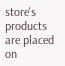store's products are placed on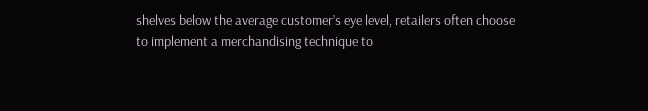shelves below the average customer’s eye level, retailers often choose to implement a merchandising technique to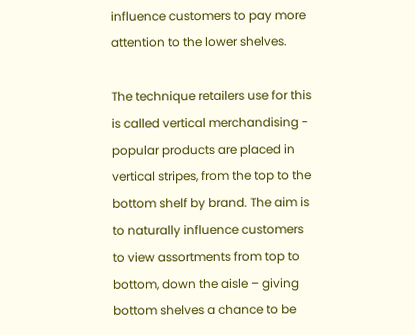influence customers to pay more attention to the lower shelves.

The technique retailers use for this is called vertical merchandising - popular products are placed in vertical stripes, from the top to the bottom shelf by brand. The aim is to naturally influence customers to view assortments from top to bottom, down the aisle – giving bottom shelves a chance to be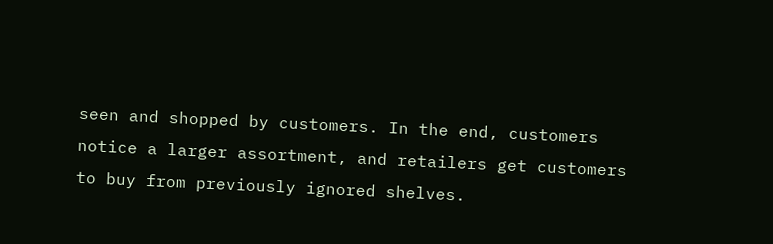seen and shopped by customers. In the end, customers notice a larger assortment, and retailers get customers to buy from previously ignored shelves.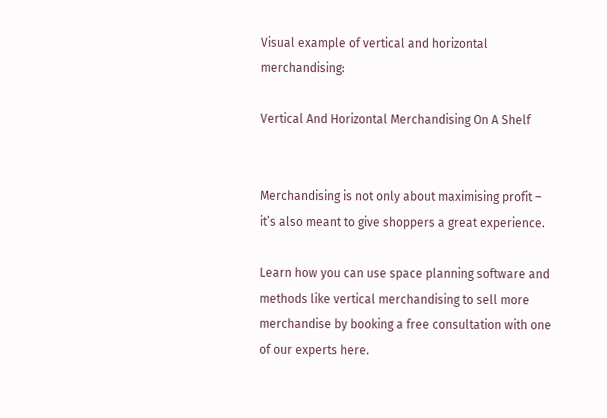Visual example of vertical and horizontal merchandising:

Vertical And Horizontal Merchandising On A Shelf


Merchandising is not only about maximising profit – it’s also meant to give shoppers a great experience.

Learn how you can use space planning software and methods like vertical merchandising to sell more merchandise by booking a free consultation with one of our experts here.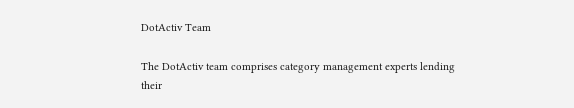DotActiv Team

The DotActiv team comprises category management experts lending their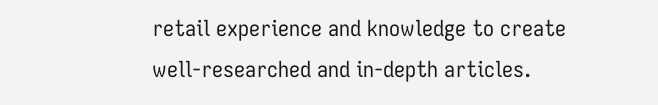retail experience and knowledge to create well-researched and in-depth articles.